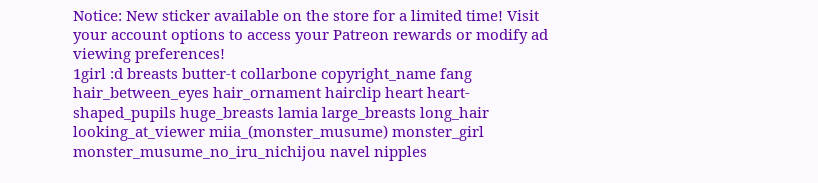Notice: New sticker available on the store for a limited time! Visit your account options to access your Patreon rewards or modify ad viewing preferences!
1girl :d breasts butter-t collarbone copyright_name fang hair_between_eyes hair_ornament hairclip heart heart-shaped_pupils huge_breasts lamia large_breasts long_hair looking_at_viewer miia_(monster_musume) monster_girl monster_musume_no_iru_nichijou navel nipples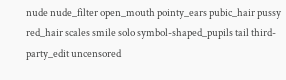nude nude_filter open_mouth pointy_ears pubic_hair pussy red_hair scales smile solo symbol-shaped_pupils tail third-party_edit uncensored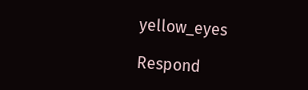yellow_eyes

Respond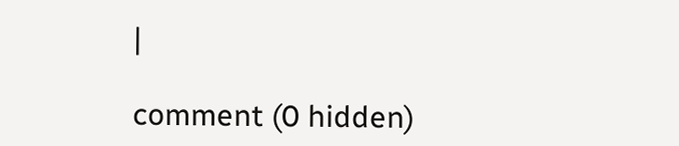|

comment (0 hidden)